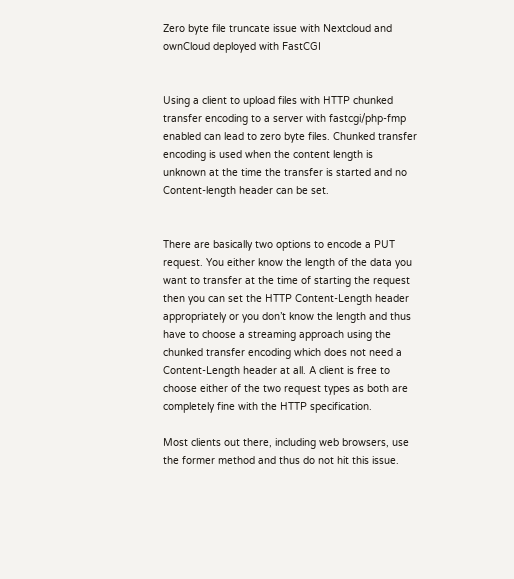Zero byte file truncate issue with Nextcloud and ownCloud deployed with FastCGI


Using a client to upload files with HTTP chunked transfer encoding to a server with fastcgi/php-fmp enabled can lead to zero byte files. Chunked transfer encoding is used when the content length is unknown at the time the transfer is started and no Content-length header can be set.


There are basically two options to encode a PUT request. You either know the length of the data you want to transfer at the time of starting the request then you can set the HTTP Content-Length header appropriately or you don’t know the length and thus have to choose a streaming approach using the chunked transfer encoding which does not need a Content-Length header at all. A client is free to choose either of the two request types as both are completely fine with the HTTP specification.

Most clients out there, including web browsers, use the former method and thus do not hit this issue.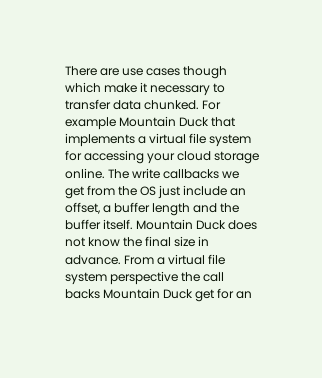There are use cases though which make it necessary to transfer data chunked. For example Mountain Duck that implements a virtual file system for accessing your cloud storage online. The write callbacks we get from the OS just include an offset, a buffer length and the buffer itself. Mountain Duck does not know the final size in advance. From a virtual file system perspective the call backs Mountain Duck get for an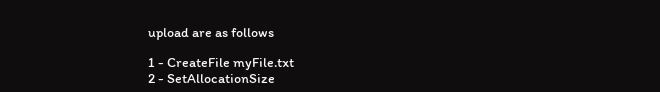upload are as follows

1 - CreateFile myFile.txt
2 - SetAllocationSize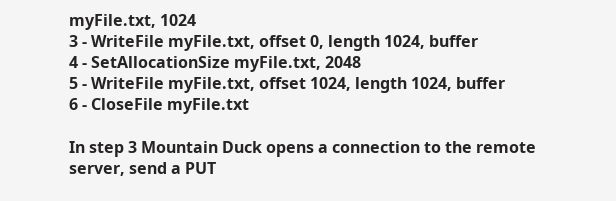myFile.txt, 1024
3 - WriteFile myFile.txt, offset 0, length 1024, buffer
4 - SetAllocationSize myFile.txt, 2048
5 - WriteFile myFile.txt, offset 1024, length 1024, buffer
6 - CloseFile myFile.txt

In step 3 Mountain Duck opens a connection to the remote server, send a PUT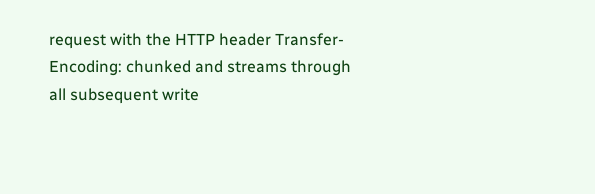request with the HTTP header Transfer-Encoding: chunked and streams through all subsequent write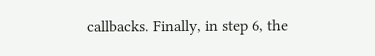callbacks. Finally, in step 6, the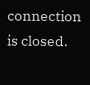connection is closed.